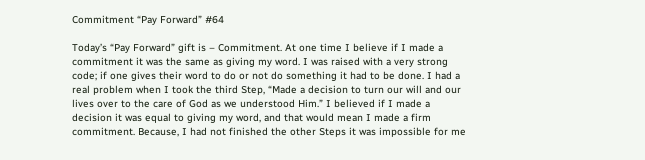Commitment “Pay Forward” #64

Today’s “Pay Forward” gift is – Commitment. At one time I believe if I made a commitment it was the same as giving my word. I was raised with a very strong code; if one gives their word to do or not do something it had to be done. I had a real problem when I took the third Step, “Made a decision to turn our will and our lives over to the care of God as we understood Him.” I believed if I made a decision it was equal to giving my word, and that would mean I made a firm commitment. Because, I had not finished the other Steps it was impossible for me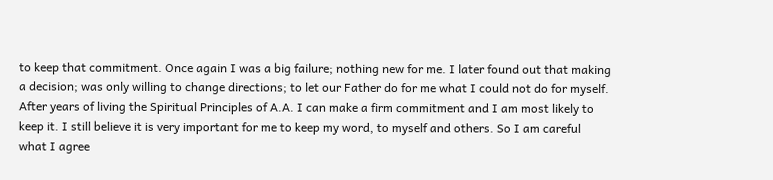to keep that commitment. Once again I was a big failure; nothing new for me. I later found out that making a decision; was only willing to change directions; to let our Father do for me what I could not do for myself. After years of living the Spiritual Principles of A.A. I can make a firm commitment and I am most likely to keep it. I still believe it is very important for me to keep my word, to myself and others. So I am careful what I agree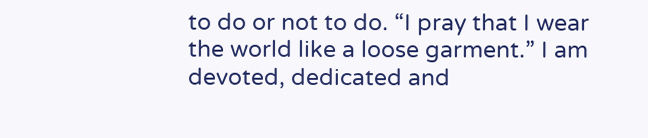to do or not to do. “I pray that I wear the world like a loose garment.” I am devoted, dedicated and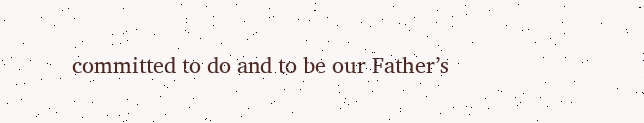committed to do and to be our Father’s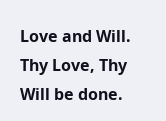Love and Will. Thy Love, Thy Will be done.